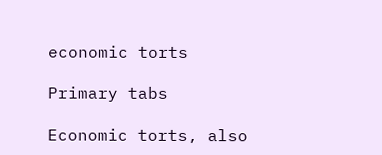economic torts

Primary tabs

Economic torts, also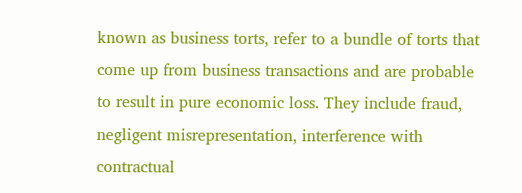known as business torts, refer to a bundle of torts that come up from business transactions and are probable to result in pure economic loss. They include fraud, negligent misrepresentation, interference with contractual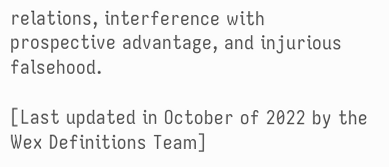relations, interference with prospective advantage, and injurious falsehood.

[Last updated in October of 2022 by the Wex Definitions Team]